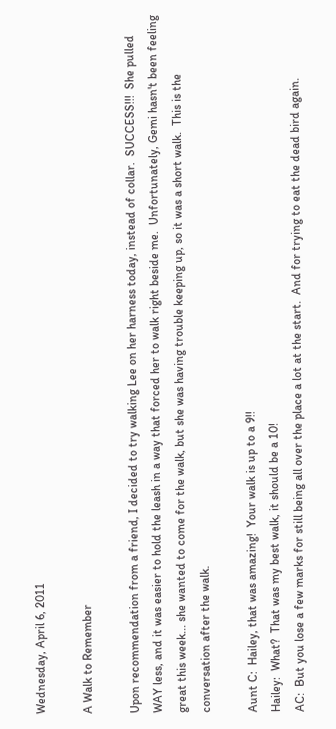Wednesday, April 6, 2011

A Walk to Remember

Upon recommendation from a friend, I decided to try walking Lee on her harness today, instead of collar.  SUCCESS!!!  She pulled WAY less, and it was easier to hold the leash in a way that forced her to walk right beside me.  Unfortunately, Gemi hasn't been feeling great this week... she wanted to come for the walk, but she was having trouble keeping up, so it was a short walk.  This is the conversation after the walk.

Aunt C:  Hailey, that was amazing!  Your walk is up to a 9!!
Hailey:  What?  That was my best walk, it should be a 10!
AC:  But you lose a few marks for still being all over the place a lot at the start.  And for trying to eat the dead bird again.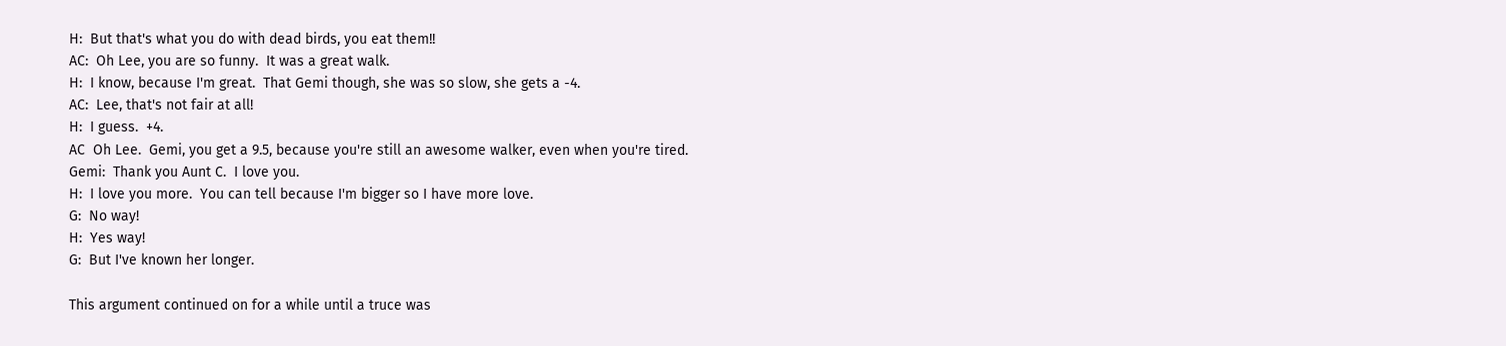H:  But that's what you do with dead birds, you eat them!!
AC:  Oh Lee, you are so funny.  It was a great walk.
H:  I know, because I'm great.  That Gemi though, she was so slow, she gets a -4.
AC:  Lee, that's not fair at all!
H:  I guess.  +4.
AC  Oh Lee.  Gemi, you get a 9.5, because you're still an awesome walker, even when you're tired.
Gemi:  Thank you Aunt C.  I love you.
H:  I love you more.  You can tell because I'm bigger so I have more love.
G:  No way!
H:  Yes way!
G:  But I've known her longer.

This argument continued on for a while until a truce was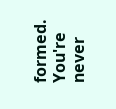formed.  You're never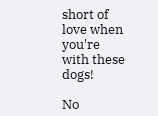short of love when you're with these dogs!

No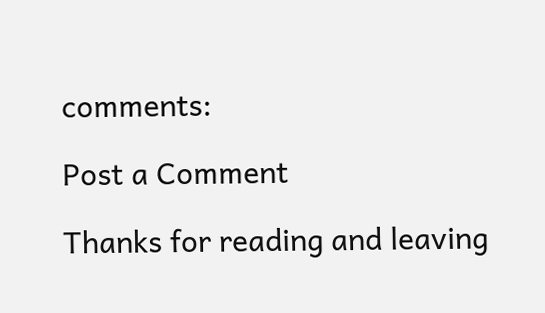comments:

Post a Comment

Thanks for reading and leaving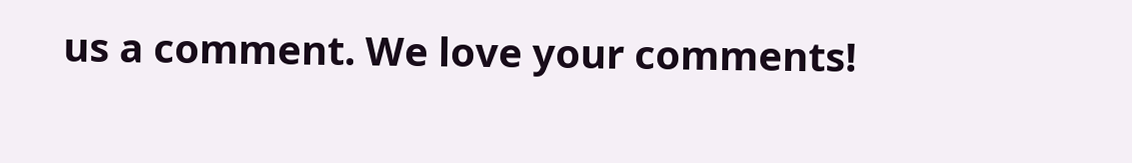us a comment. We love your comments!